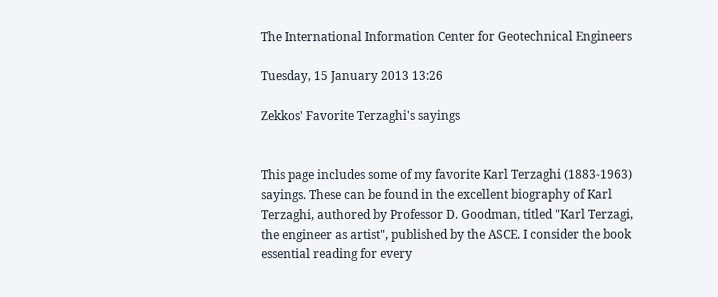The International Information Center for Geotechnical Engineers

Tuesday, 15 January 2013 13:26

Zekkos' Favorite Terzaghi's sayings


This page includes some of my favorite Karl Terzaghi (1883-1963) sayings. These can be found in the excellent biography of Karl Terzaghi, authored by Professor D. Goodman, titled "Karl Terzagi, the engineer as artist", published by the ASCE. I consider the book essential reading for every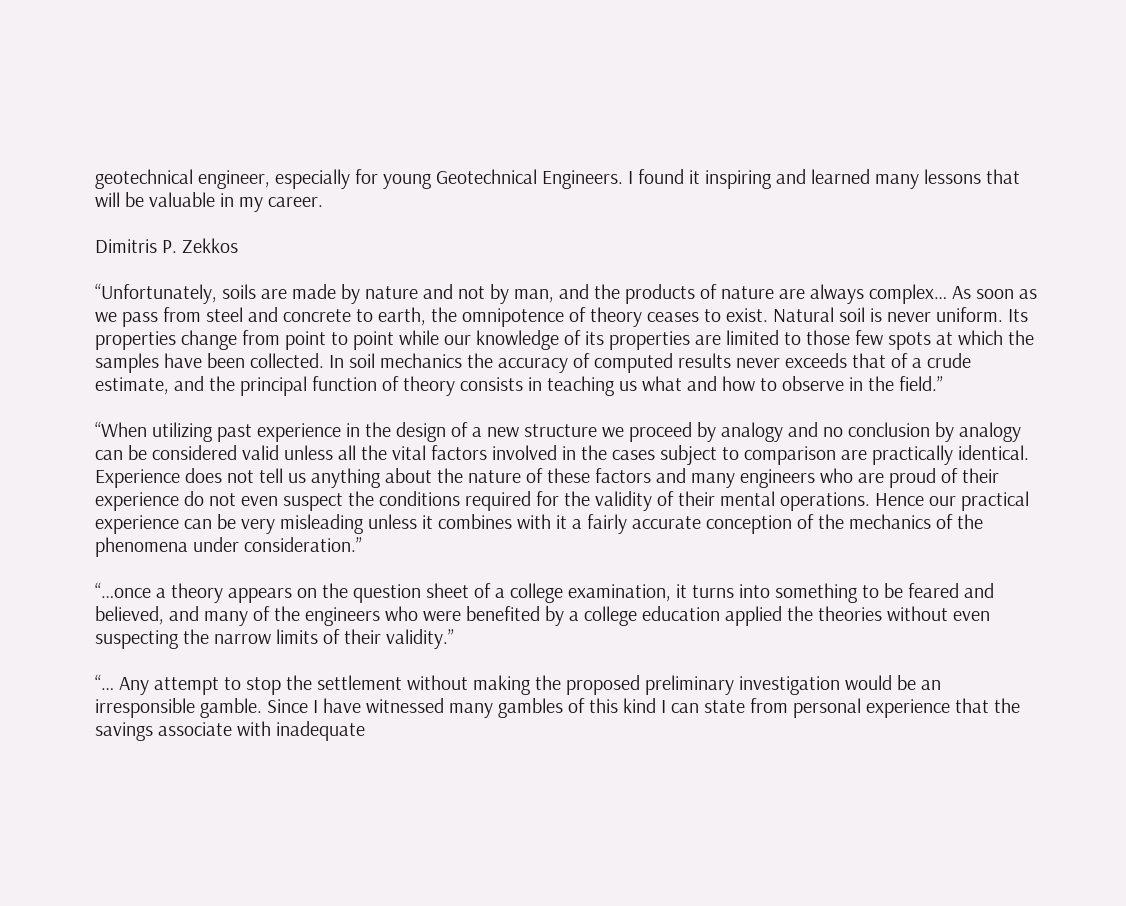geotechnical engineer, especially for young Geotechnical Engineers. I found it inspiring and learned many lessons that will be valuable in my career.

Dimitris P. Zekkos

“Unfortunately, soils are made by nature and not by man, and the products of nature are always complex… As soon as we pass from steel and concrete to earth, the omnipotence of theory ceases to exist. Natural soil is never uniform. Its properties change from point to point while our knowledge of its properties are limited to those few spots at which the samples have been collected. In soil mechanics the accuracy of computed results never exceeds that of a crude estimate, and the principal function of theory consists in teaching us what and how to observe in the field.”

“When utilizing past experience in the design of a new structure we proceed by analogy and no conclusion by analogy can be considered valid unless all the vital factors involved in the cases subject to comparison are practically identical. Experience does not tell us anything about the nature of these factors and many engineers who are proud of their experience do not even suspect the conditions required for the validity of their mental operations. Hence our practical experience can be very misleading unless it combines with it a fairly accurate conception of the mechanics of the phenomena under consideration.”

“…once a theory appears on the question sheet of a college examination, it turns into something to be feared and believed, and many of the engineers who were benefited by a college education applied the theories without even suspecting the narrow limits of their validity.”

“… Any attempt to stop the settlement without making the proposed preliminary investigation would be an irresponsible gamble. Since I have witnessed many gambles of this kind I can state from personal experience that the savings associate with inadequate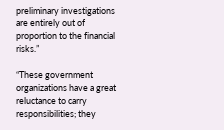preliminary investigations are entirely out of proportion to the financial risks.”

“These government organizations have a great reluctance to carry responsibilities; they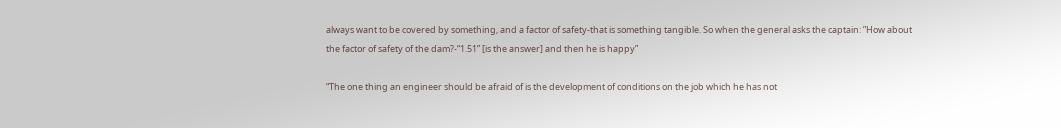always want to be covered by something, and a factor of safety-that is something tangible. So when the general asks the captain: ”How about the factor of safety of the dam?-“1.51” [is the answer] and then he is happy”

“The one thing an engineer should be afraid of is the development of conditions on the job which he has not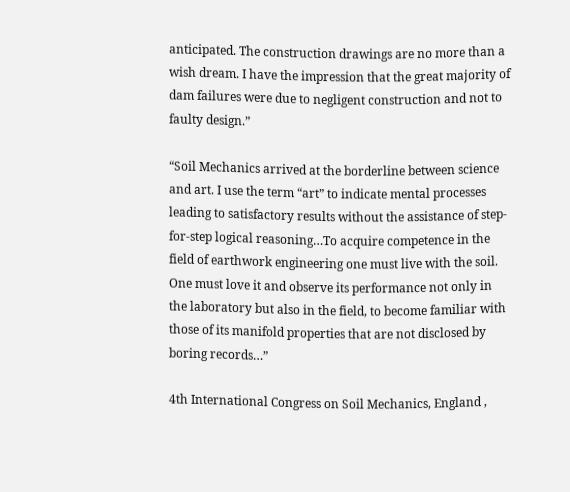anticipated. The construction drawings are no more than a wish dream. I have the impression that the great majority of dam failures were due to negligent construction and not to faulty design.”

“Soil Mechanics arrived at the borderline between science and art. I use the term “art” to indicate mental processes leading to satisfactory results without the assistance of step-for-step logical reasoning…To acquire competence in the field of earthwork engineering one must live with the soil. One must love it and observe its performance not only in the laboratory but also in the field, to become familiar with those of its manifold properties that are not disclosed by boring records…”

4th International Congress on Soil Mechanics, England ,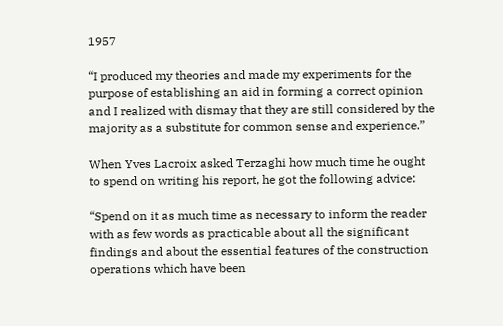1957

“I produced my theories and made my experiments for the purpose of establishing an aid in forming a correct opinion and I realized with dismay that they are still considered by the majority as a substitute for common sense and experience.”

When Yves Lacroix asked Terzaghi how much time he ought to spend on writing his report, he got the following advice:

“Spend on it as much time as necessary to inform the reader with as few words as practicable about all the significant findings and about the essential features of the construction operations which have been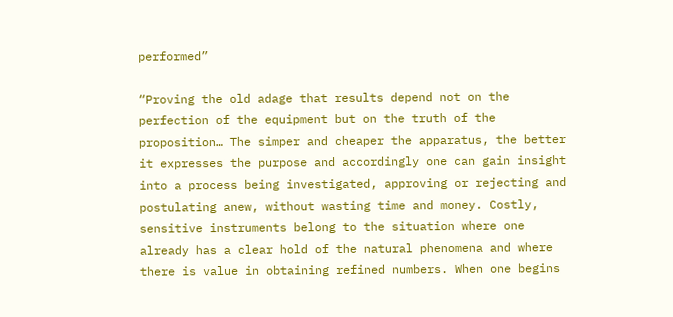performed”

“Proving the old adage that results depend not on the perfection of the equipment but on the truth of the proposition… The simper and cheaper the apparatus, the better it expresses the purpose and accordingly one can gain insight into a process being investigated, approving or rejecting and postulating anew, without wasting time and money. Costly, sensitive instruments belong to the situation where one already has a clear hold of the natural phenomena and where there is value in obtaining refined numbers. When one begins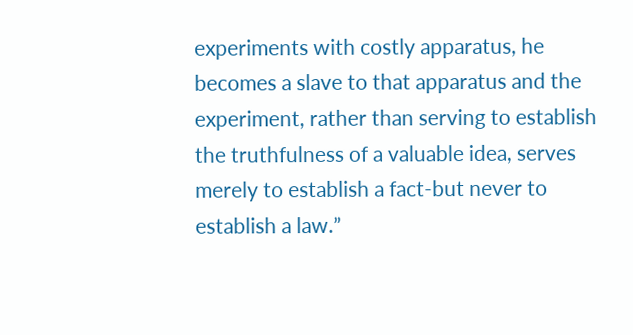experiments with costly apparatus, he becomes a slave to that apparatus and the experiment, rather than serving to establish the truthfulness of a valuable idea, serves merely to establish a fact-but never to establish a law.”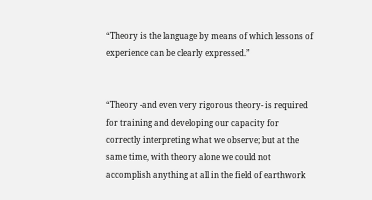“Theory is the language by means of which lessons of experience can be clearly expressed.”


“Theory -and even very rigorous theory- is required for training and developing our capacity for correctly interpreting what we observe; but at the same time, with theory alone we could not accomplish anything at all in the field of earthwork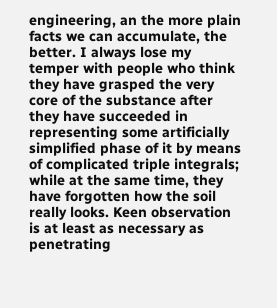engineering, an the more plain facts we can accumulate, the better. I always lose my temper with people who think they have grasped the very core of the substance after they have succeeded in representing some artificially simplified phase of it by means of complicated triple integrals; while at the same time, they have forgotten how the soil really looks. Keen observation is at least as necessary as penetrating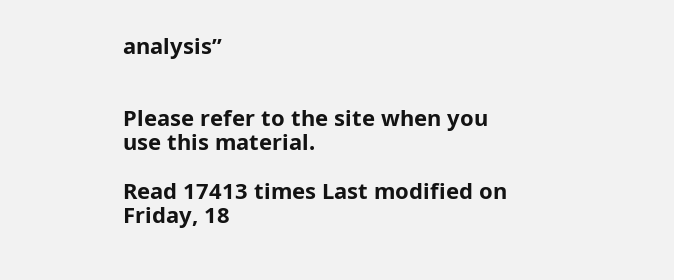analysis”


Please refer to the site when you use this material.

Read 17413 times Last modified on Friday, 18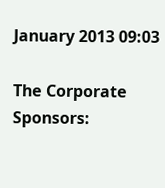January 2013 09:03

The Corporate Sponsors: